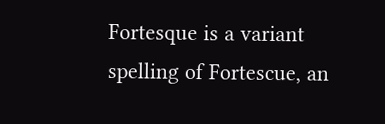Fortesque is a variant spelling of Fortescue, an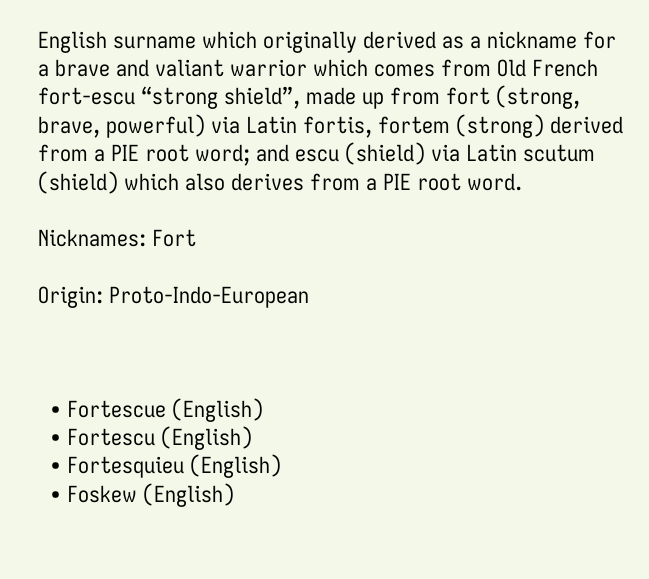English surname which originally derived as a nickname for a brave and valiant warrior which comes from Old French fort-escu “strong shield”, made up from fort (strong, brave, powerful) via Latin fortis, fortem (strong) derived from a PIE root word; and escu (shield) via Latin scutum (shield) which also derives from a PIE root word.

Nicknames: Fort

Origin: Proto-Indo-European



  • Fortescue (English)
  • Fortescu (English)
  • Fortesquieu (English)
  • Foskew (English)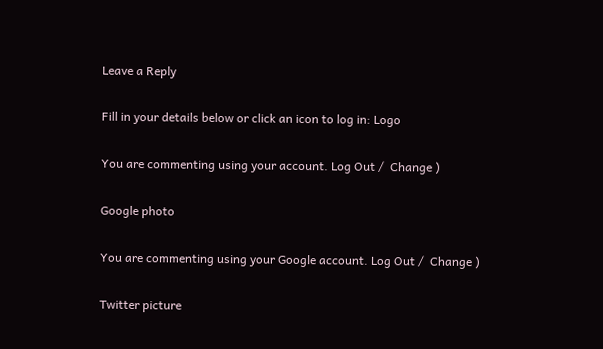Leave a Reply

Fill in your details below or click an icon to log in: Logo

You are commenting using your account. Log Out /  Change )

Google photo

You are commenting using your Google account. Log Out /  Change )

Twitter picture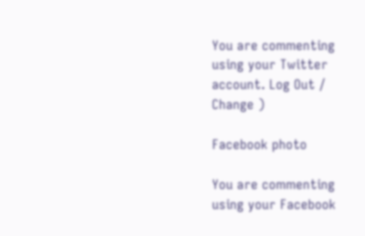You are commenting using your Twitter account. Log Out /  Change )

Facebook photo

You are commenting using your Facebook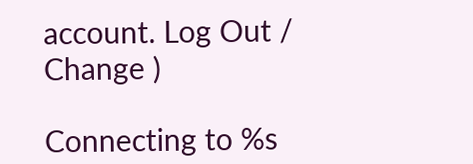account. Log Out /  Change )

Connecting to %s